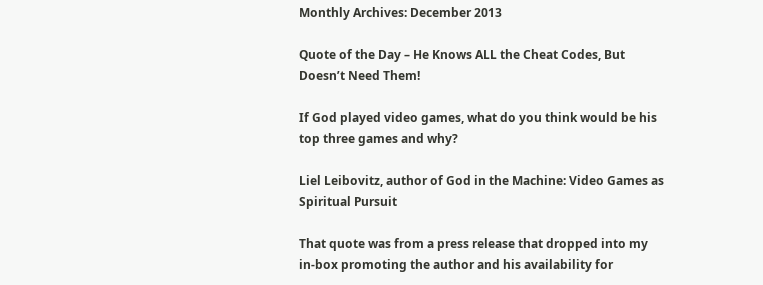Monthly Archives: December 2013

Quote of the Day – He Knows ALL the Cheat Codes, But Doesn’t Need Them!

If God played video games, what do you think would be his top three games and why?

Liel Leibovitz, author of God in the Machine: Video Games as Spiritual Pursuit

That quote was from a press release that dropped into my in-box promoting the author and his availability for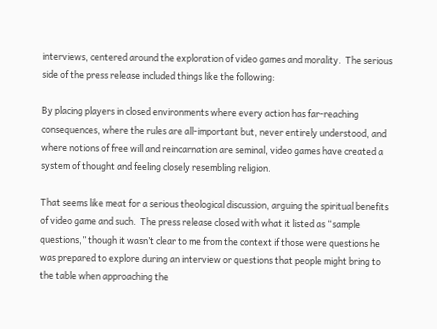interviews, centered around the exploration of video games and morality.  The serious side of the press release included things like the following:

By placing players in closed environments where every action has far-reaching consequences, where the rules are all-important but, never entirely understood, and where notions of free will and reincarnation are seminal, video games have created a system of thought and feeling closely resembling religion.

That seems like meat for a serious theological discussion, arguing the spiritual benefits of video game and such.  The press release closed with what it listed as “sample questions,” though it wasn’t clear to me from the context if those were questions he was prepared to explore during an interview or questions that people might bring to the table when approaching the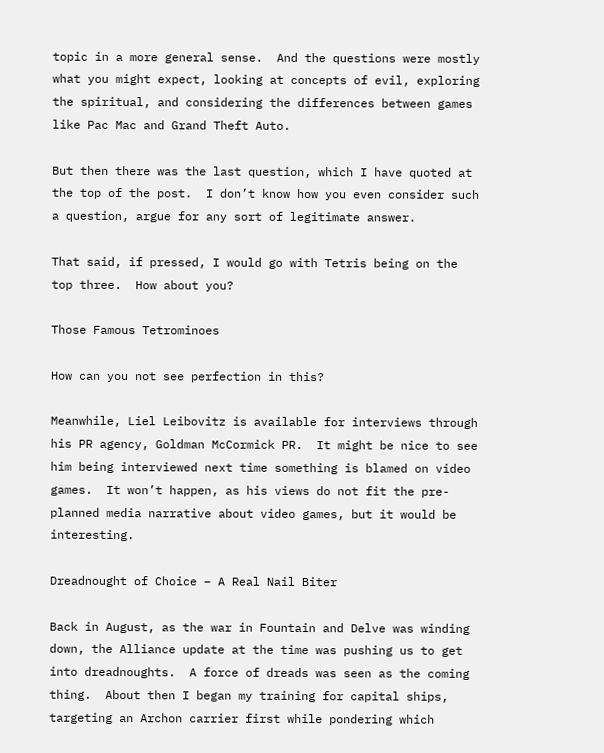topic in a more general sense.  And the questions were mostly what you might expect, looking at concepts of evil, exploring the spiritual, and considering the differences between games like Pac Mac and Grand Theft Auto.

But then there was the last question, which I have quoted at the top of the post.  I don’t know how you even consider such a question, argue for any sort of legitimate answer.

That said, if pressed, I would go with Tetris being on the top three.  How about you?

Those Famous Tetrominoes

How can you not see perfection in this?

Meanwhile, Liel Leibovitz is available for interviews through his PR agency, Goldman McCormick PR.  It might be nice to see him being interviewed next time something is blamed on video games.  It won’t happen, as his views do not fit the pre-planned media narrative about video games, but it would be interesting.

Dreadnought of Choice – A Real Nail Biter

Back in August, as the war in Fountain and Delve was winding down, the Alliance update at the time was pushing us to get into dreadnoughts.  A force of dreads was seen as the coming thing.  About then I began my training for capital ships, targeting an Archon carrier first while pondering which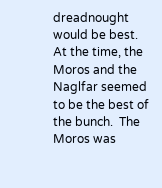dreadnought would be best.  At the time, the Moros and the Naglfar seemed to be the best of the bunch.  The Moros was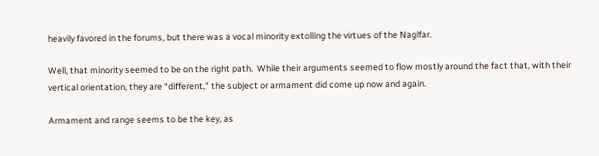heavily favored in the forums, but there was a vocal minority extolling the virtues of the Naglfar.

Well, that minority seemed to be on the right path.  While their arguments seemed to flow mostly around the fact that, with their vertical orientation, they are “different,” the subject or armament did come up now and again.

Armament and range seems to be the key, as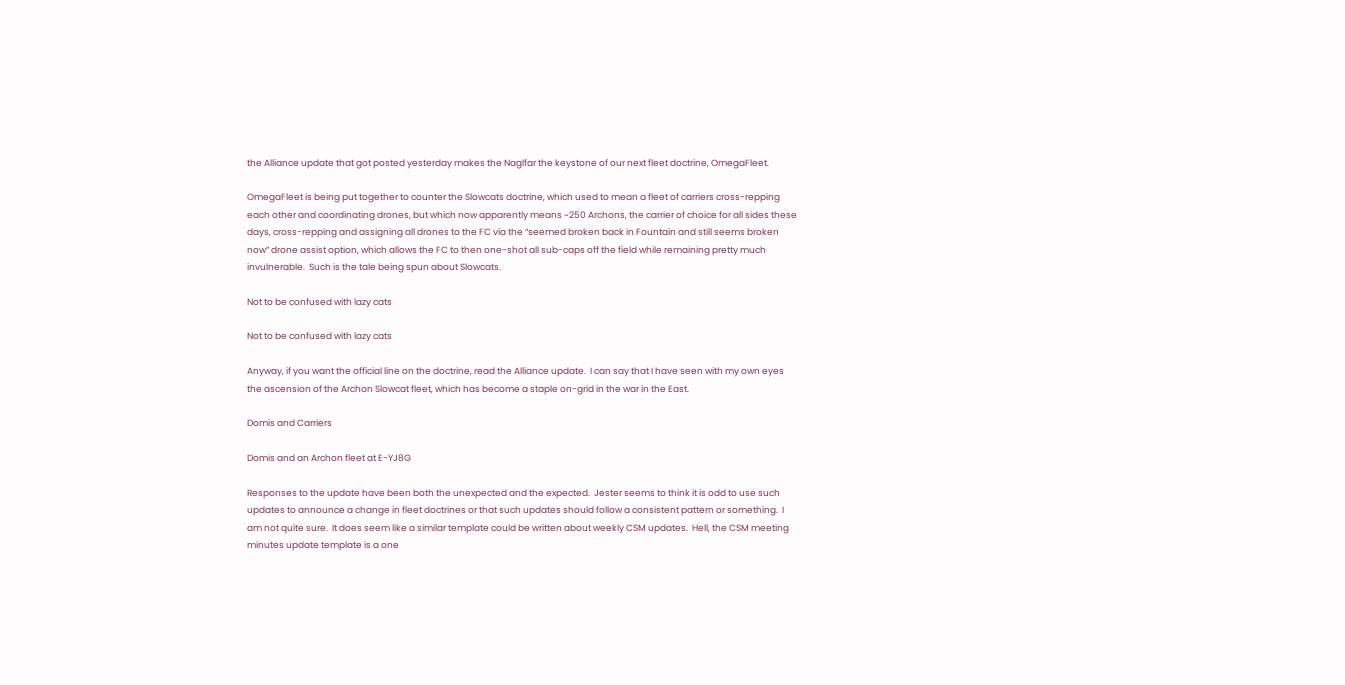the Alliance update that got posted yesterday makes the Naglfar the keystone of our next fleet doctrine, OmegaFleet.

OmegaFleet is being put together to counter the Slowcats doctrine, which used to mean a fleet of carriers cross-repping each other and coordinating drones, but which now apparently means ~250 Archons, the carrier of choice for all sides these days, cross-repping and assigning all drones to the FC via the “seemed broken back in Fountain and still seems broken now” drone assist option, which allows the FC to then one-shot all sub-caps off the field while remaining pretty much invulnerable.  Such is the tale being spun about Slowcats.

Not to be confused with lazy cats

Not to be confused with lazy cats

Anyway, if you want the official line on the doctrine, read the Alliance update.  I can say that I have seen with my own eyes the ascension of the Archon Slowcat fleet, which has become a staple on-grid in the war in the East.

Domis and Carriers

Domis and an Archon fleet at E-YJ8G

Responses to the update have been both the unexpected and the expected.  Jester seems to think it is odd to use such updates to announce a change in fleet doctrines or that such updates should follow a consistent pattern or something.  I am not quite sure.  It does seem like a similar template could be written about weekly CSM updates.  Hell, the CSM meeting minutes update template is a one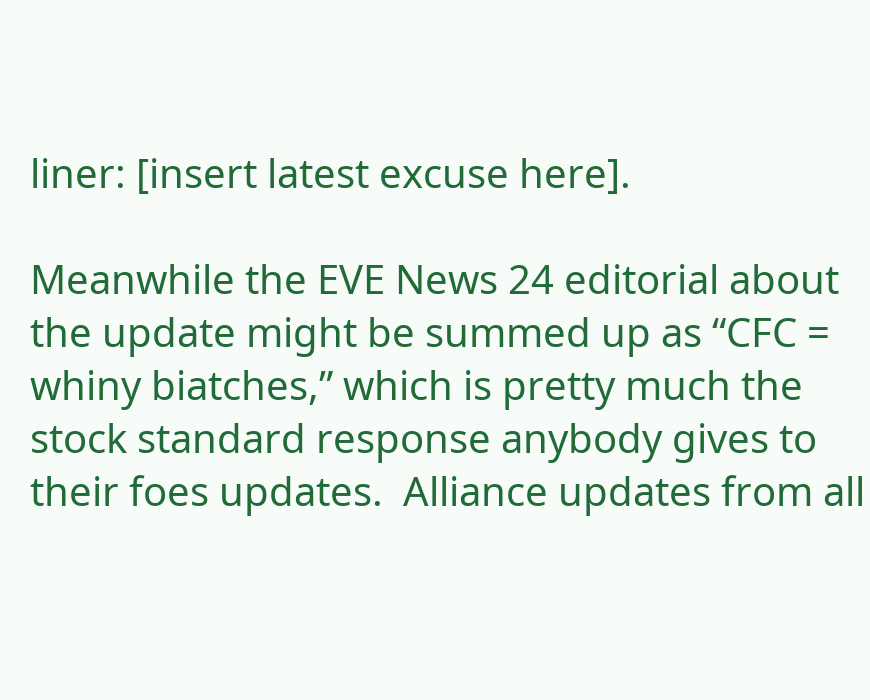liner: [insert latest excuse here].

Meanwhile the EVE News 24 editorial about the update might be summed up as “CFC = whiny biatches,” which is pretty much the stock standard response anybody gives to their foes updates.  Alliance updates from all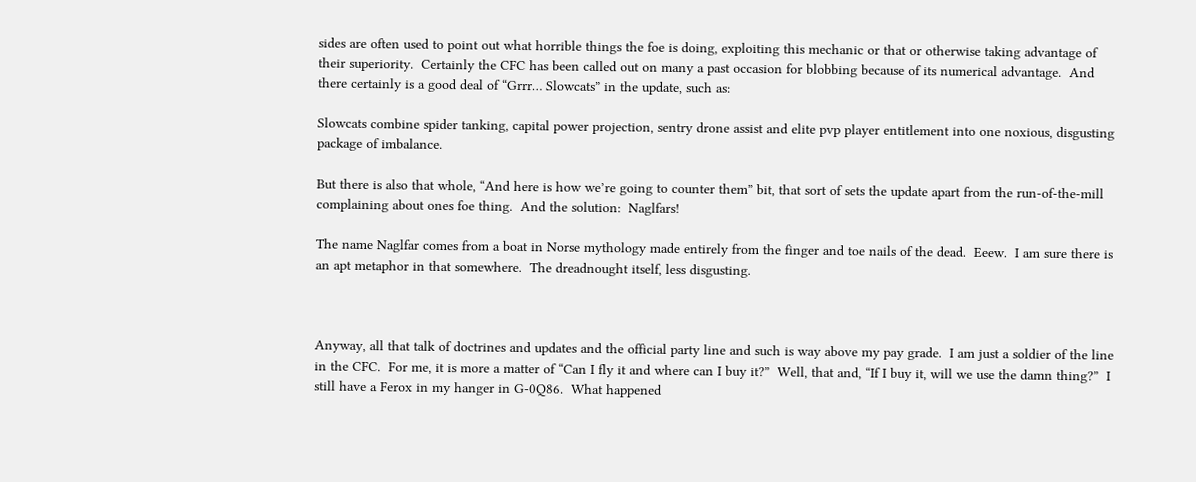sides are often used to point out what horrible things the foe is doing, exploiting this mechanic or that or otherwise taking advantage of their superiority.  Certainly the CFC has been called out on many a past occasion for blobbing because of its numerical advantage.  And there certainly is a good deal of “Grrr… Slowcats” in the update, such as:

Slowcats combine spider tanking, capital power projection, sentry drone assist and elite pvp player entitlement into one noxious, disgusting package of imbalance.

But there is also that whole, “And here is how we’re going to counter them” bit, that sort of sets the update apart from the run-of-the-mill complaining about ones foe thing.  And the solution:  Naglfars!

The name Naglfar comes from a boat in Norse mythology made entirely from the finger and toe nails of the dead.  Eeew.  I am sure there is an apt metaphor in that somewhere.  The dreadnought itself, less disgusting.



Anyway, all that talk of doctrines and updates and the official party line and such is way above my pay grade.  I am just a soldier of the line in the CFC.  For me, it is more a matter of “Can I fly it and where can I buy it?”  Well, that and, “If I buy it, will we use the damn thing?”  I still have a Ferox in my hanger in G-0Q86.  What happened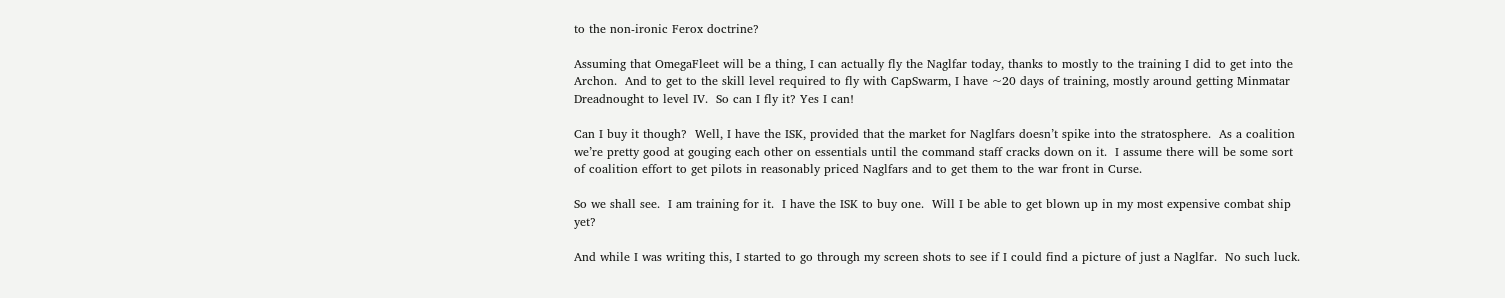to the non-ironic Ferox doctrine?

Assuming that OmegaFleet will be a thing, I can actually fly the Naglfar today, thanks to mostly to the training I did to get into the Archon.  And to get to the skill level required to fly with CapSwarm, I have ~20 days of training, mostly around getting Minmatar Dreadnought to level IV.  So can I fly it? Yes I can!

Can I buy it though?  Well, I have the ISK, provided that the market for Naglfars doesn’t spike into the stratosphere.  As a coalition we’re pretty good at gouging each other on essentials until the command staff cracks down on it.  I assume there will be some sort of coalition effort to get pilots in reasonably priced Naglfars and to get them to the war front in Curse.

So we shall see.  I am training for it.  I have the ISK to buy one.  Will I be able to get blown up in my most expensive combat ship yet?

And while I was writing this, I started to go through my screen shots to see if I could find a picture of just a Naglfar.  No such luck.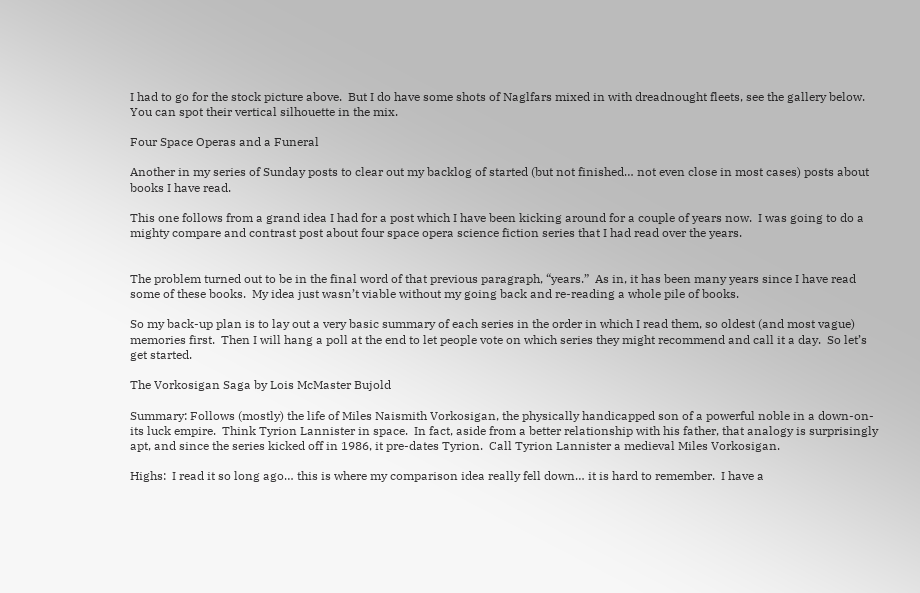I had to go for the stock picture above.  But I do have some shots of Naglfars mixed in with dreadnought fleets, see the gallery below.  You can spot their vertical silhouette in the mix.

Four Space Operas and a Funeral

Another in my series of Sunday posts to clear out my backlog of started (but not finished… not even close in most cases) posts about books I have read.

This one follows from a grand idea I had for a post which I have been kicking around for a couple of years now.  I was going to do a mighty compare and contrast post about four space opera science fiction series that I had read over the years.


The problem turned out to be in the final word of that previous paragraph, “years.”  As in, it has been many years since I have read some of these books.  My idea just wasn’t viable without my going back and re-reading a whole pile of books.

So my back-up plan is to lay out a very basic summary of each series in the order in which I read them, so oldest (and most vague) memories first.  Then I will hang a poll at the end to let people vote on which series they might recommend and call it a day.  So let’s get started.

The Vorkosigan Saga by Lois McMaster Bujold

Summary: Follows (mostly) the life of Miles Naismith Vorkosigan, the physically handicapped son of a powerful noble in a down-on-its luck empire.  Think Tyrion Lannister in space.  In fact, aside from a better relationship with his father, that analogy is surprisingly apt, and since the series kicked off in 1986, it pre-dates Tyrion.  Call Tyrion Lannister a medieval Miles Vorkosigan.

Highs:  I read it so long ago… this is where my comparison idea really fell down… it is hard to remember.  I have a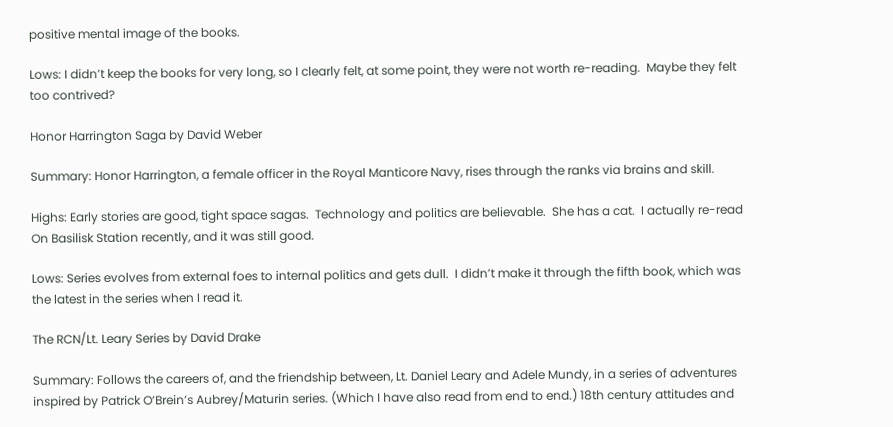positive mental image of the books.

Lows: I didn’t keep the books for very long, so I clearly felt, at some point, they were not worth re-reading.  Maybe they felt too contrived?

Honor Harrington Saga by David Weber

Summary: Honor Harrington, a female officer in the Royal Manticore Navy, rises through the ranks via brains and skill.

Highs: Early stories are good, tight space sagas.  Technology and politics are believable.  She has a cat.  I actually re-read On Basilisk Station recently, and it was still good.

Lows: Series evolves from external foes to internal politics and gets dull.  I didn’t make it through the fifth book, which was the latest in the series when I read it.

The RCN/Lt. Leary Series by David Drake

Summary: Follows the careers of, and the friendship between, Lt. Daniel Leary and Adele Mundy, in a series of adventures inspired by Patrick O’Brein’s Aubrey/Maturin series. (Which I have also read from end to end.) 18th century attitudes and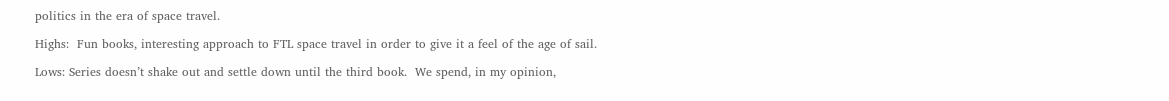politics in the era of space travel.

Highs:  Fun books, interesting approach to FTL space travel in order to give it a feel of the age of sail.

Lows: Series doesn’t shake out and settle down until the third book.  We spend, in my opinion,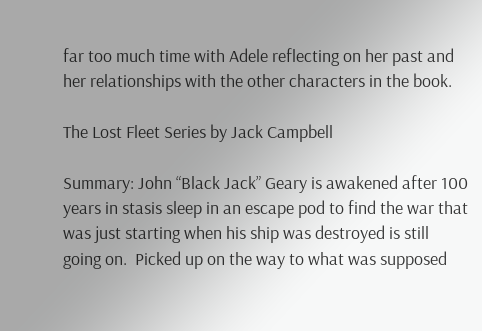far too much time with Adele reflecting on her past and her relationships with the other characters in the book.

The Lost Fleet Series by Jack Campbell

Summary: John “Black Jack” Geary is awakened after 100 years in stasis sleep in an escape pod to find the war that was just starting when his ship was destroyed is still going on.  Picked up on the way to what was supposed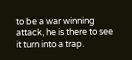to be a war winning attack, he is there to see it turn into a trap.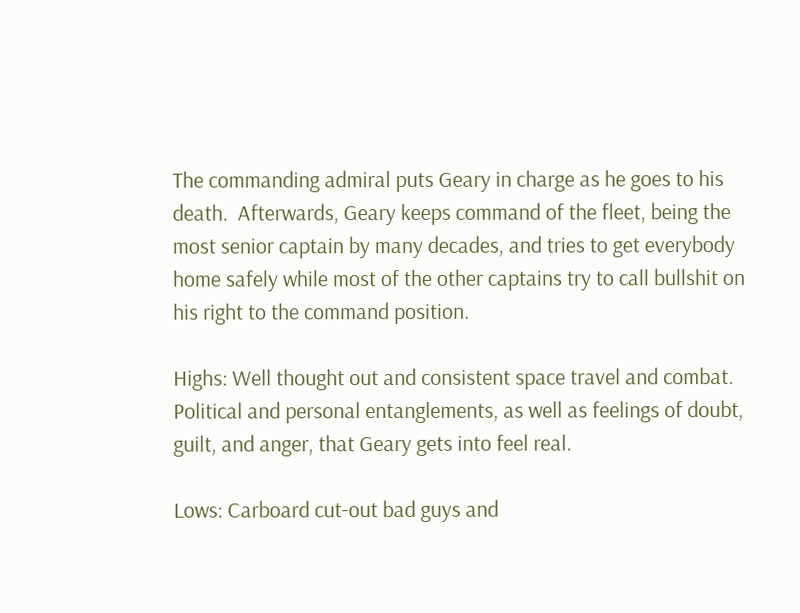The commanding admiral puts Geary in charge as he goes to his death.  Afterwards, Geary keeps command of the fleet, being the most senior captain by many decades, and tries to get everybody home safely while most of the other captains try to call bullshit on his right to the command position.

Highs: Well thought out and consistent space travel and combat.  Political and personal entanglements, as well as feelings of doubt, guilt, and anger, that Geary gets into feel real.

Lows: Carboard cut-out bad guys and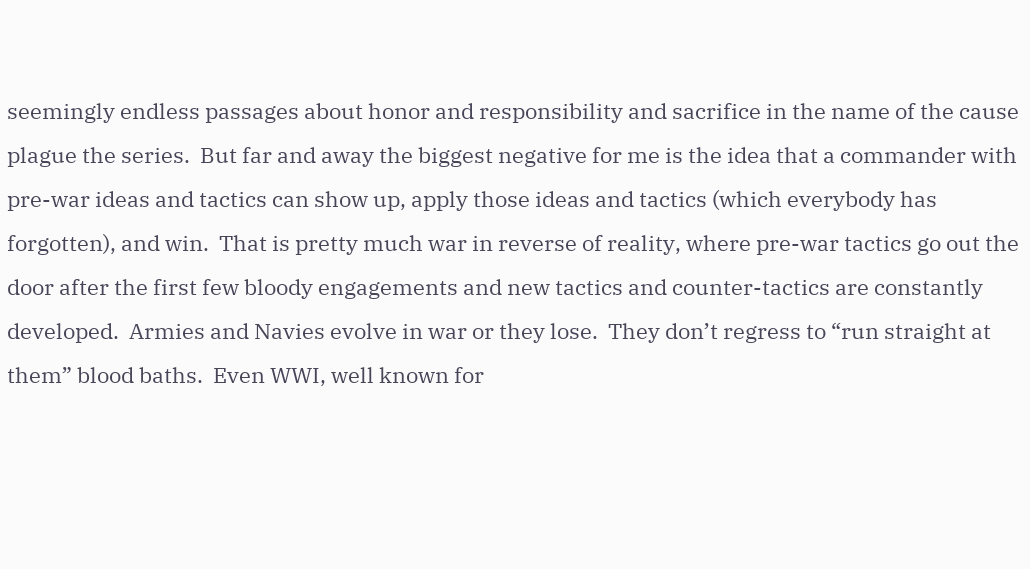seemingly endless passages about honor and responsibility and sacrifice in the name of the cause plague the series.  But far and away the biggest negative for me is the idea that a commander with pre-war ideas and tactics can show up, apply those ideas and tactics (which everybody has forgotten), and win.  That is pretty much war in reverse of reality, where pre-war tactics go out the door after the first few bloody engagements and new tactics and counter-tactics are constantly developed.  Armies and Navies evolve in war or they lose.  They don’t regress to “run straight at them” blood baths.  Even WWI, well known for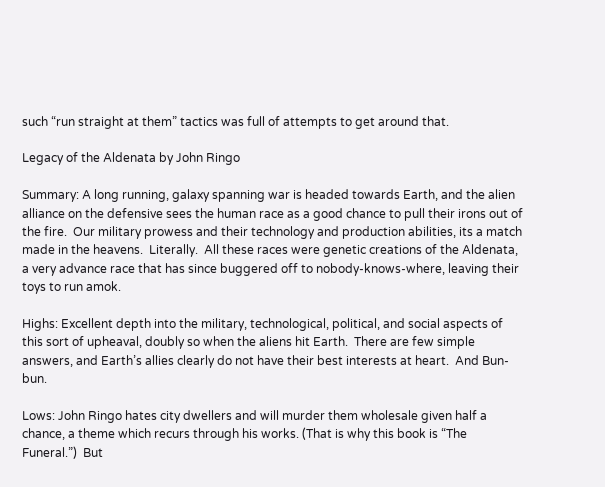such “run straight at them” tactics was full of attempts to get around that.

Legacy of the Aldenata by John Ringo

Summary: A long running, galaxy spanning war is headed towards Earth, and the alien alliance on the defensive sees the human race as a good chance to pull their irons out of the fire.  Our military prowess and their technology and production abilities, its a match made in the heavens.  Literally.  All these races were genetic creations of the Aldenata, a very advance race that has since buggered off to nobody-knows-where, leaving their toys to run amok.

Highs: Excellent depth into the military, technological, political, and social aspects of this sort of upheaval, doubly so when the aliens hit Earth.  There are few simple answers, and Earth’s allies clearly do not have their best interests at heart.  And Bun-bun.

Lows: John Ringo hates city dwellers and will murder them wholesale given half a chance, a theme which recurs through his works. (That is why this book is “The Funeral.”)  But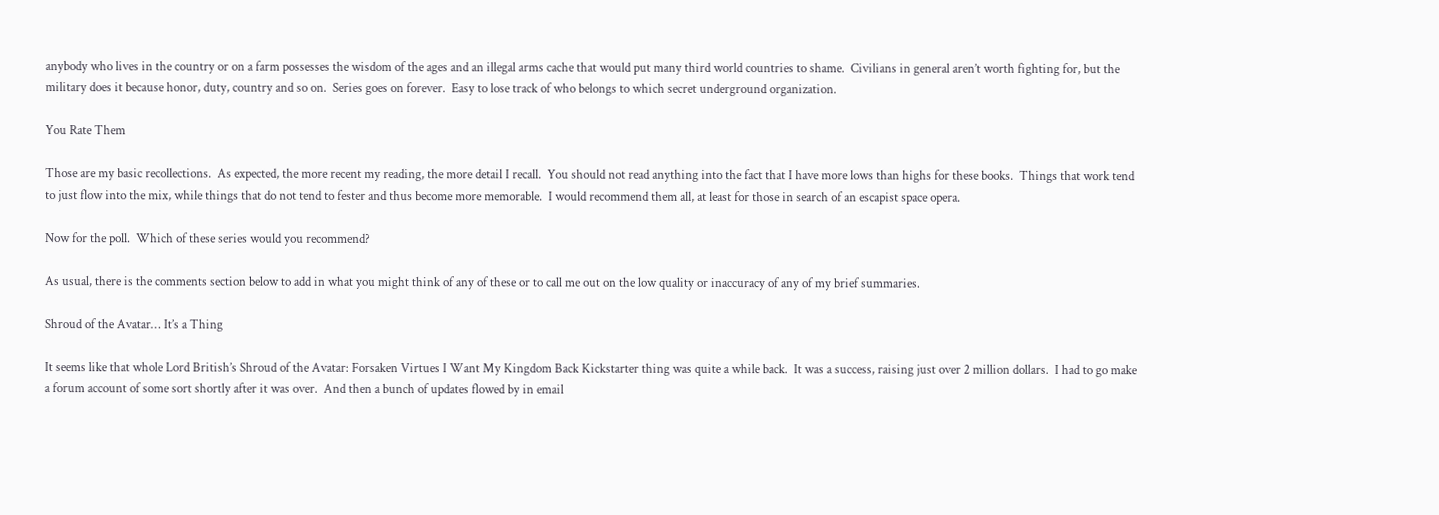anybody who lives in the country or on a farm possesses the wisdom of the ages and an illegal arms cache that would put many third world countries to shame.  Civilians in general aren’t worth fighting for, but the military does it because honor, duty, country and so on.  Series goes on forever.  Easy to lose track of who belongs to which secret underground organization.

You Rate Them

Those are my basic recollections.  As expected, the more recent my reading, the more detail I recall.  You should not read anything into the fact that I have more lows than highs for these books.  Things that work tend to just flow into the mix, while things that do not tend to fester and thus become more memorable.  I would recommend them all, at least for those in search of an escapist space opera.

Now for the poll.  Which of these series would you recommend?

As usual, there is the comments section below to add in what you might think of any of these or to call me out on the low quality or inaccuracy of any of my brief summaries.

Shroud of the Avatar… It’s a Thing

It seems like that whole Lord British’s Shroud of the Avatar: Forsaken Virtues I Want My Kingdom Back Kickstarter thing was quite a while back.  It was a success, raising just over 2 million dollars.  I had to go make a forum account of some sort shortly after it was over.  And then a bunch of updates flowed by in email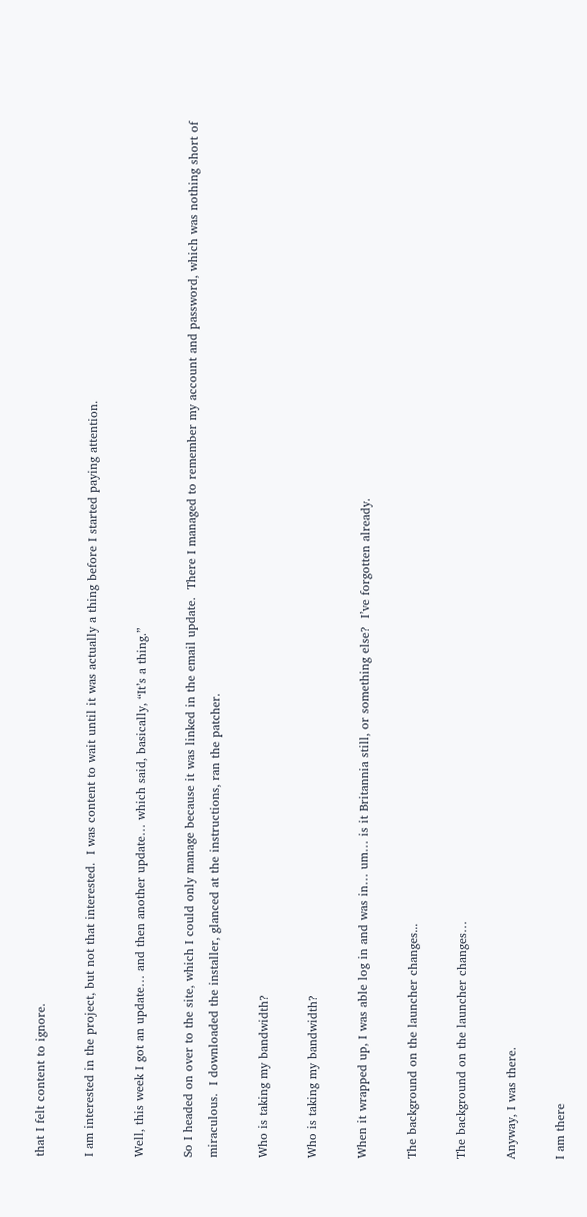that I felt content to ignore.

I am interested in the project, but not that interested.  I was content to wait until it was actually a thing before I started paying attention.

Well, this week I got an update… and then another update… which said, basically, “It’s a thing.”

So I headed on over to the site, which I could only manage because it was linked in the email update.  There I managed to remember my account and password, which was nothing short of miraculous.  I downloaded the installer, glanced at the instructions, ran the patcher.

Who is taking my bandwidth?

Who is taking my bandwidth?

When it wrapped up, I was able log in and was in… um… is it Britannia still, or something else?  I’ve forgotten already.

The background on the launcher changes...

The background on the launcher changes…

Anyway, I was there.

I am there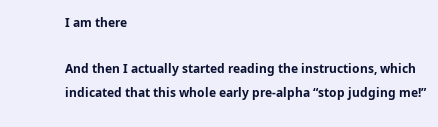I am there

And then I actually started reading the instructions, which indicated that this whole early pre-alpha “stop judging me!”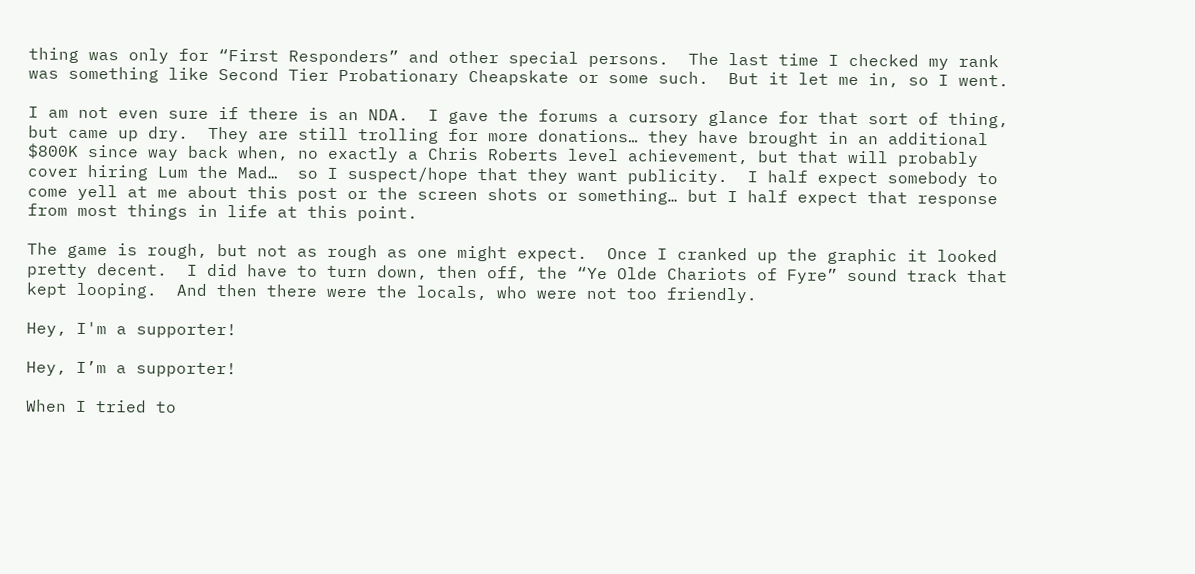thing was only for “First Responders” and other special persons.  The last time I checked my rank was something like Second Tier Probationary Cheapskate or some such.  But it let me in, so I went.

I am not even sure if there is an NDA.  I gave the forums a cursory glance for that sort of thing, but came up dry.  They are still trolling for more donations… they have brought in an additional $800K since way back when, no exactly a Chris Roberts level achievement, but that will probably cover hiring Lum the Mad…  so I suspect/hope that they want publicity.  I half expect somebody to come yell at me about this post or the screen shots or something… but I half expect that response from most things in life at this point.

The game is rough, but not as rough as one might expect.  Once I cranked up the graphic it looked pretty decent.  I did have to turn down, then off, the “Ye Olde Chariots of Fyre” sound track that kept looping.  And then there were the locals, who were not too friendly.

Hey, I'm a supporter!

Hey, I’m a supporter!

When I tried to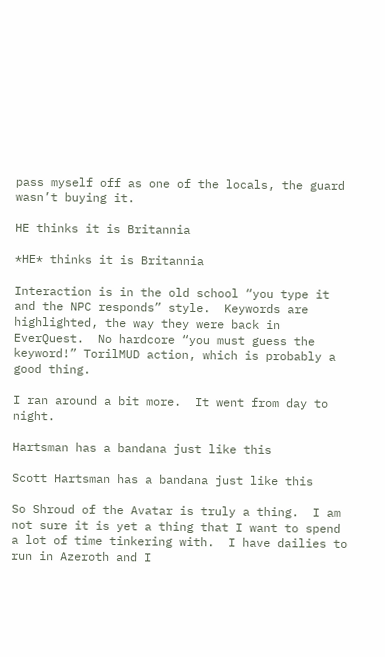pass myself off as one of the locals, the guard wasn’t buying it.

HE thinks it is Britannia

*HE* thinks it is Britannia

Interaction is in the old school “you type it and the NPC responds” style.  Keywords are highlighted, the way they were back in EverQuest.  No hardcore “you must guess the keyword!” TorilMUD action, which is probably a good thing.

I ran around a bit more.  It went from day to night.

Hartsman has a bandana just like this

Scott Hartsman has a bandana just like this

So Shroud of the Avatar is truly a thing.  I am not sure it is yet a thing that I want to spend a lot of time tinkering with.  I have dailies to run in Azeroth and I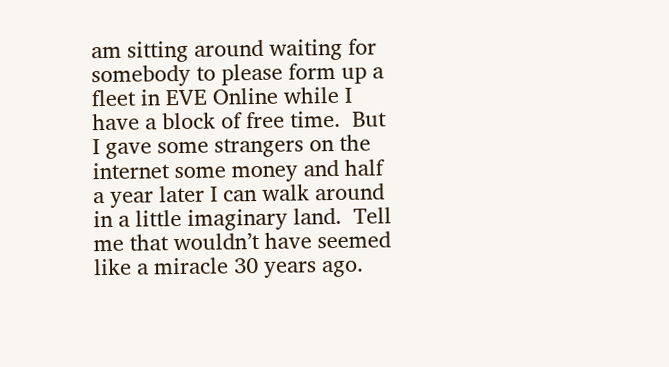am sitting around waiting for somebody to please form up a fleet in EVE Online while I have a block of free time.  But I gave some strangers on the internet some money and half a year later I can walk around in a little imaginary land.  Tell me that wouldn’t have seemed like a miracle 30 years ago.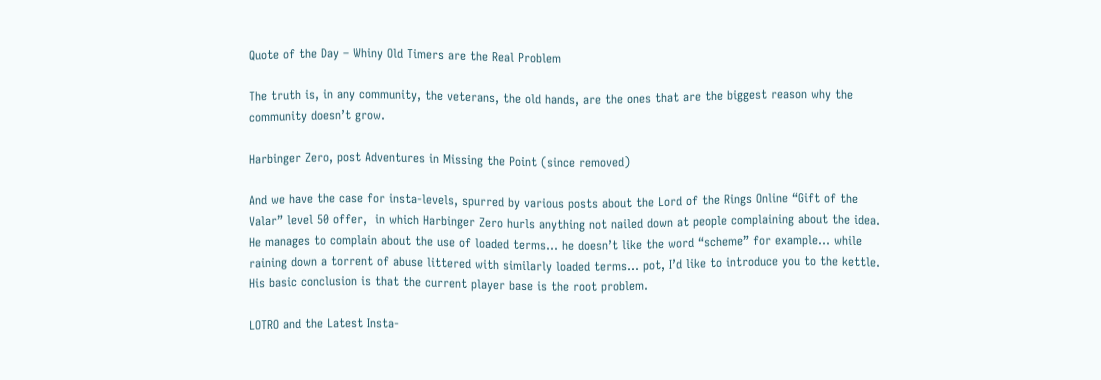Quote of the Day – Whiny Old Timers are the Real Problem

The truth is, in any community, the veterans, the old hands, are the ones that are the biggest reason why the community doesn’t grow.

Harbinger Zero, post Adventures in Missing the Point (since removed)

And we have the case for insta-levels, spurred by various posts about the Lord of the Rings Online “Gift of the Valar” level 50 offer,  in which Harbinger Zero hurls anything not nailed down at people complaining about the idea.  He manages to complain about the use of loaded terms… he doesn’t like the word “scheme” for example… while raining down a torrent of abuse littered with similarly loaded terms… pot, I’d like to introduce you to the kettle.  His basic conclusion is that the current player base is the root problem.

LOTRO and the Latest Insta-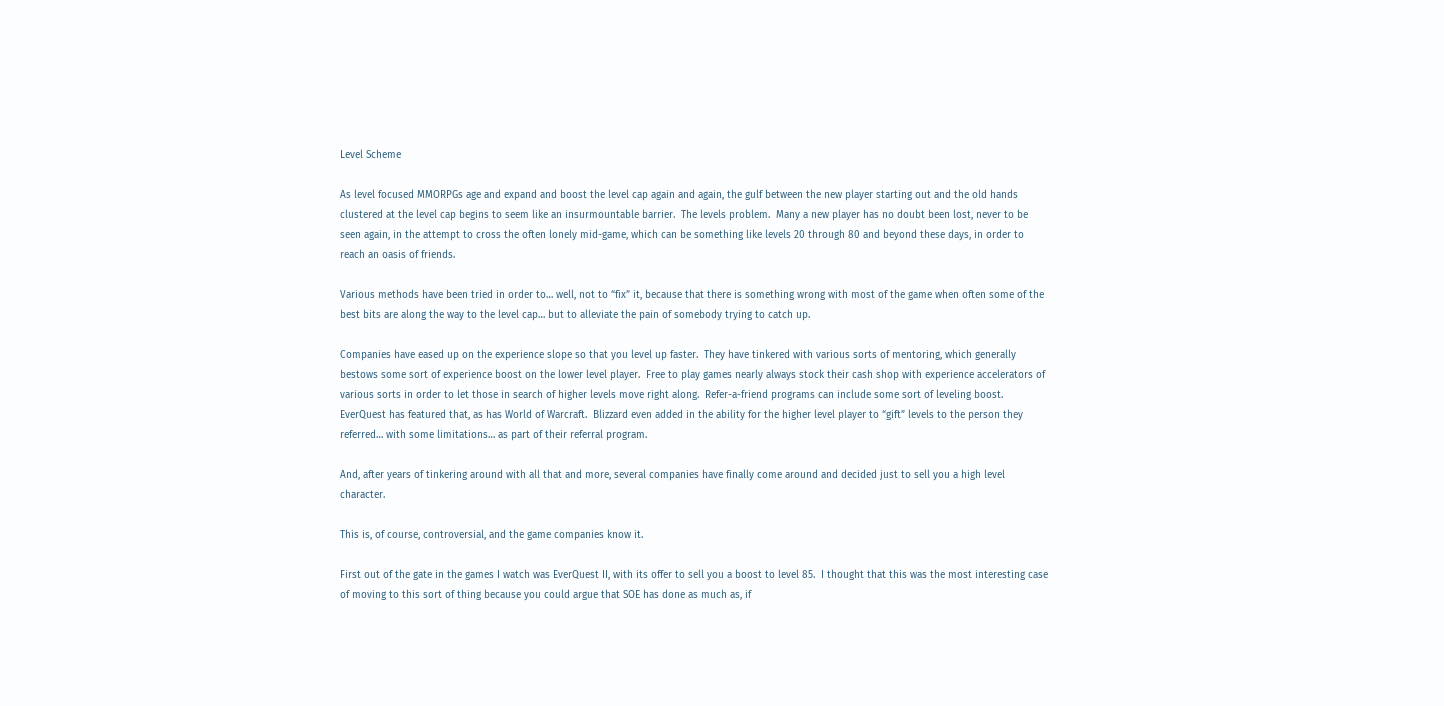Level Scheme

As level focused MMORPGs age and expand and boost the level cap again and again, the gulf between the new player starting out and the old hands clustered at the level cap begins to seem like an insurmountable barrier.  The levels problem.  Many a new player has no doubt been lost, never to be seen again, in the attempt to cross the often lonely mid-game, which can be something like levels 20 through 80 and beyond these days, in order to reach an oasis of friends.

Various methods have been tried in order to… well, not to “fix” it, because that there is something wrong with most of the game when often some of the best bits are along the way to the level cap… but to alleviate the pain of somebody trying to catch up.

Companies have eased up on the experience slope so that you level up faster.  They have tinkered with various sorts of mentoring, which generally bestows some sort of experience boost on the lower level player.  Free to play games nearly always stock their cash shop with experience accelerators of various sorts in order to let those in search of higher levels move right along.  Refer-a-friend programs can include some sort of leveling boost.  EverQuest has featured that, as has World of Warcraft.  Blizzard even added in the ability for the higher level player to “gift” levels to the person they referred… with some limitations… as part of their referral program.

And, after years of tinkering around with all that and more, several companies have finally come around and decided just to sell you a high level character.

This is, of course, controversial, and the game companies know it.

First out of the gate in the games I watch was EverQuest II, with its offer to sell you a boost to level 85.  I thought that this was the most interesting case of moving to this sort of thing because you could argue that SOE has done as much as, if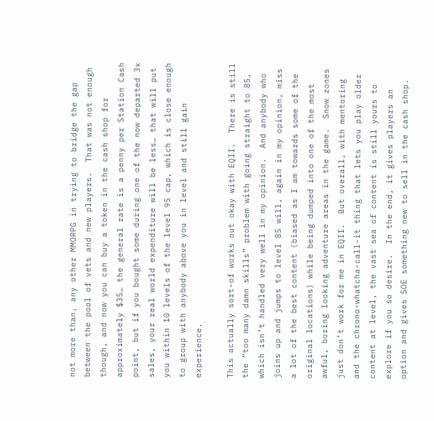not more than, any other MMORPG in trying to bridge the gap between the pool of vets and new players.  That was not enough though, and now you can buy a token in the cash shop for approximately $35… the general rate is a penny per Station Cash point, but if you bought some during one of the now departed 3x sales, your real world expenditure will be less… that will put you within 10 levels of the level 95 cap, which is close enough to group with anybody above you in level and still gain experience.

This actually sort-of works out okay with EQII.  There is still the “too many damn skills” problem with going straight to 85, which isn’t handled very well in my opinion.  And anybody who joins up and jumps to level 85 will, again in my opinion, miss a lot of the best content (biased as I am towards some of the original locations) while being dumped into one of the most awful, boring looking adventure areas in the game.  Snow zones just don’t work for me in EQII.  But overall, with mentoring and the chrono-whatcha-call-it thing that lets you play older content at level, the vast sea of content is still yours to explore if you so desire.  In the end, it gives players an option and gives SOE something new to sell in the cash shop.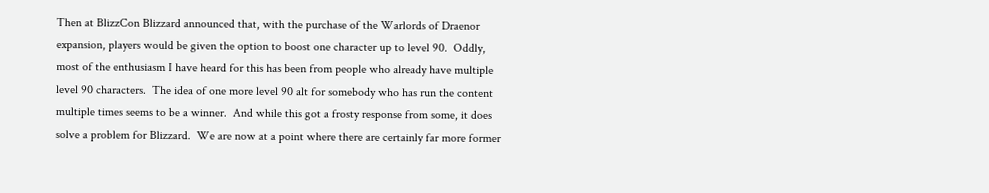Then at BlizzCon Blizzard announced that, with the purchase of the Warlords of Draenor expansion, players would be given the option to boost one character up to level 90.  Oddly, most of the enthusiasm I have heard for this has been from people who already have multiple level 90 characters.  The idea of one more level 90 alt for somebody who has run the content multiple times seems to be a winner.  And while this got a frosty response from some, it does solve a problem for Blizzard.  We are now at a point where there are certainly far more former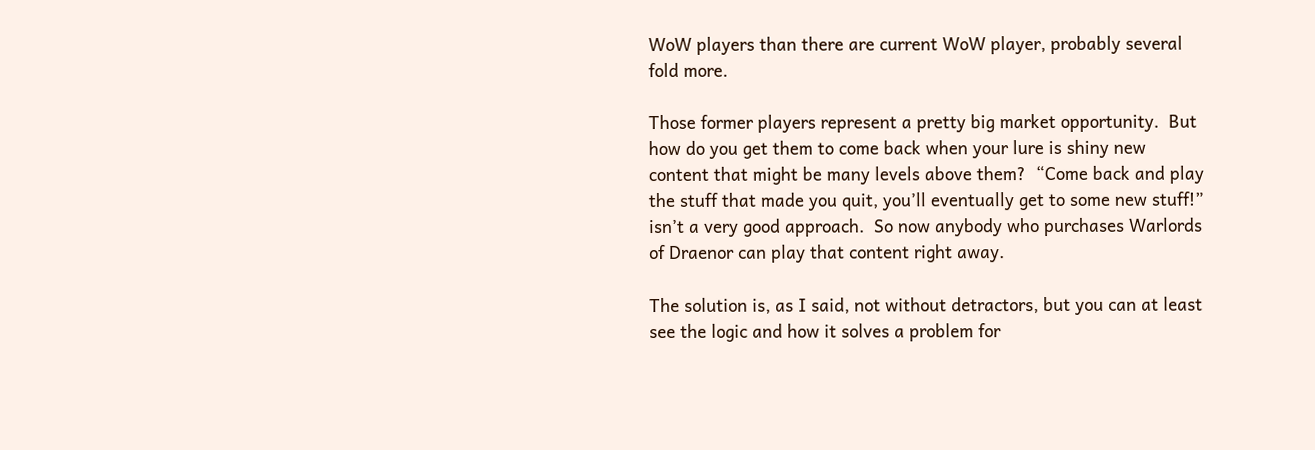WoW players than there are current WoW player, probably several fold more.

Those former players represent a pretty big market opportunity.  But how do you get them to come back when your lure is shiny new content that might be many levels above them?  “Come back and play the stuff that made you quit, you’ll eventually get to some new stuff!” isn’t a very good approach.  So now anybody who purchases Warlords of Draenor can play that content right away.

The solution is, as I said, not without detractors, but you can at least see the logic and how it solves a problem for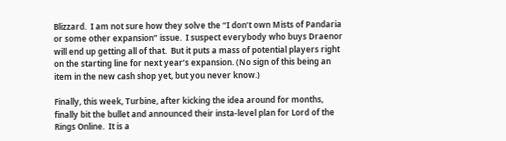Blizzard.  I am not sure how they solve the “I don’t own Mists of Pandaria or some other expansion” issue.  I suspect everybody who buys Draenor will end up getting all of that.  But it puts a mass of potential players right on the starting line for next year’s expansion. (No sign of this being an item in the new cash shop yet, but you never know.)

Finally, this week, Turbine, after kicking the idea around for months, finally bit the bullet and announced their insta-level plan for Lord of the Rings Online.  It is a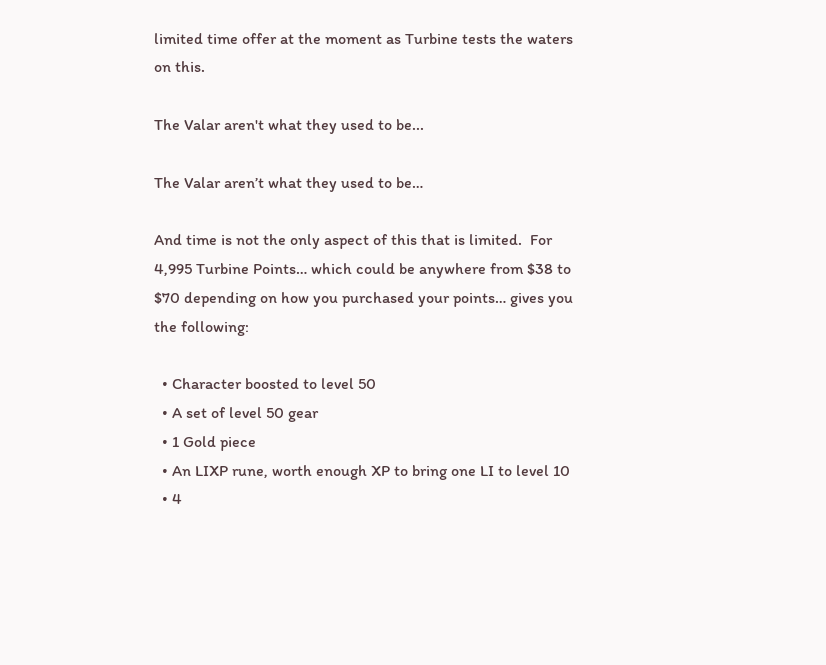limited time offer at the moment as Turbine tests the waters on this.

The Valar aren't what they used to be...

The Valar aren’t what they used to be…

And time is not the only aspect of this that is limited.  For 4,995 Turbine Points… which could be anywhere from $38 to $70 depending on how you purchased your points… gives you the following:

  • Character boosted to level 50
  • A set of level 50 gear
  • 1 Gold piece
  • An LIXP rune, worth enough XP to bring one LI to level 10
  • 4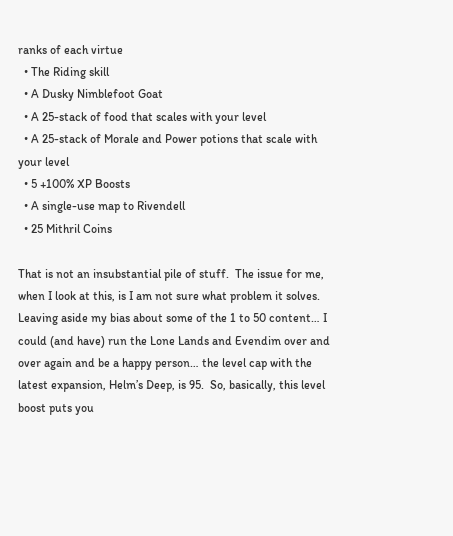ranks of each virtue
  • The Riding skill
  • A Dusky Nimblefoot Goat
  • A 25-stack of food that scales with your level
  • A 25-stack of Morale and Power potions that scale with your level
  • 5 +100% XP Boosts
  • A single-use map to Rivendell
  • 25 Mithril Coins

That is not an insubstantial pile of stuff.  The issue for me, when I look at this, is I am not sure what problem it solves.  Leaving aside my bias about some of the 1 to 50 content… I could (and have) run the Lone Lands and Evendim over and over again and be a happy person… the level cap with the latest expansion, Helm’s Deep, is 95.  So, basically, this level boost puts you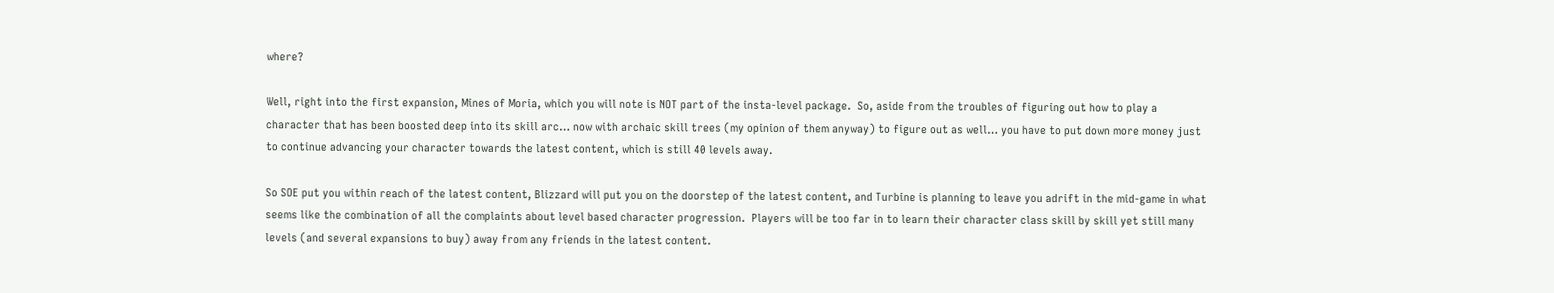where?

Well, right into the first expansion, Mines of Moria, which you will note is NOT part of the insta-level package.  So, aside from the troubles of figuring out how to play a character that has been boosted deep into its skill arc… now with archaic skill trees (my opinion of them anyway) to figure out as well… you have to put down more money just to continue advancing your character towards the latest content, which is still 40 levels away.

So SOE put you within reach of the latest content, Blizzard will put you on the doorstep of the latest content, and Turbine is planning to leave you adrift in the mid-game in what seems like the combination of all the complaints about level based character progression.  Players will be too far in to learn their character class skill by skill yet still many levels (and several expansions to buy) away from any friends in the latest content.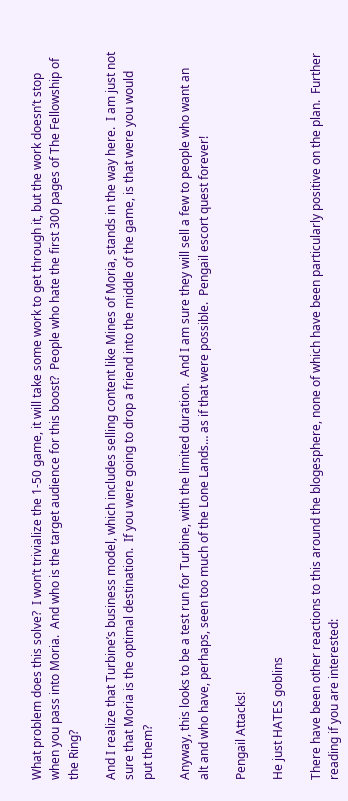What problem does this solve?  I won’t trivialize the 1-50 game, it will take some work to get through it, but the work doesn’t stop when you pass into Moria.  And who is the target audience for this boost?  People who hate the first 300 pages of The Fellowship of the Ring?

And I realize that Turbine’s business model, which includes selling content like Mines of Moria, stands in the way here.  I am just not sure that Moria is the optimal destination.  If you were going to drop a friend into the middle of the game, is that were you would put them?

Anyway, this looks to be a test run for Turbine, with the limited duration.  And I am sure they will sell a few to people who want an alt and who have, perhaps, seen too much of the Lone Lands… as if that were possible.  Pengail escort quest forever!

Pengail Attacks!

He just HATES goblins

There have been other reactions to this around the blogesphere, none of which have been particularly positive on the plan.  Further reading if you are interested: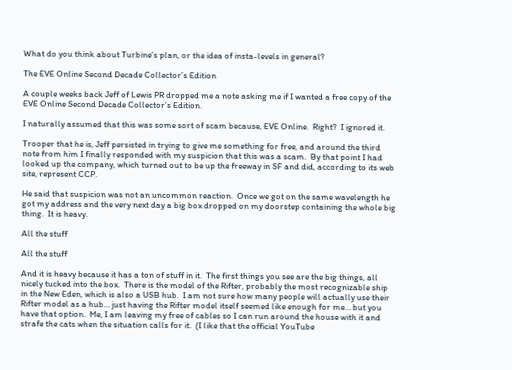What do you think about Turbine’s plan, or the idea of insta-levels in general?

The EVE Online Second Decade Collector’s Edition

A couple weeks back Jeff of Lewis PR dropped me a note asking me if I wanted a free copy of the EVE Online Second Decade Collector’s Edition.

I naturally assumed that this was some sort of scam because, EVE Online.  Right?  I ignored it.

Trooper that he is, Jeff persisted in trying to give me something for free, and around the third note from him I finally responded with my suspicion that this was a scam.  By that point I had looked up the company, which turned out to be up the freeway in SF and did, according to its web site, represent CCP.

He said that suspicion was not an uncommon reaction.  Once we got on the same wavelength he got my address and the very next day a big box dropped on my doorstep containing the whole big thing.  It is heavy.

All the stuff

All the stuff

And it is heavy because it has a ton of stuff in it.  The first things you see are the big things, all nicely tucked into the box.  There is the model of the Rifter, probably the most recognizable ship in the New Eden, which is also a USB hub.  I am not sure how many people will actually use their Rifter model as a hub… just having the Rifter model itself seemed like enough for me… but you have that option.  Me, I am leaving my free of cables so I can run around the house with it and strafe the cats when the situation calls for it.  (I like that the official YouTube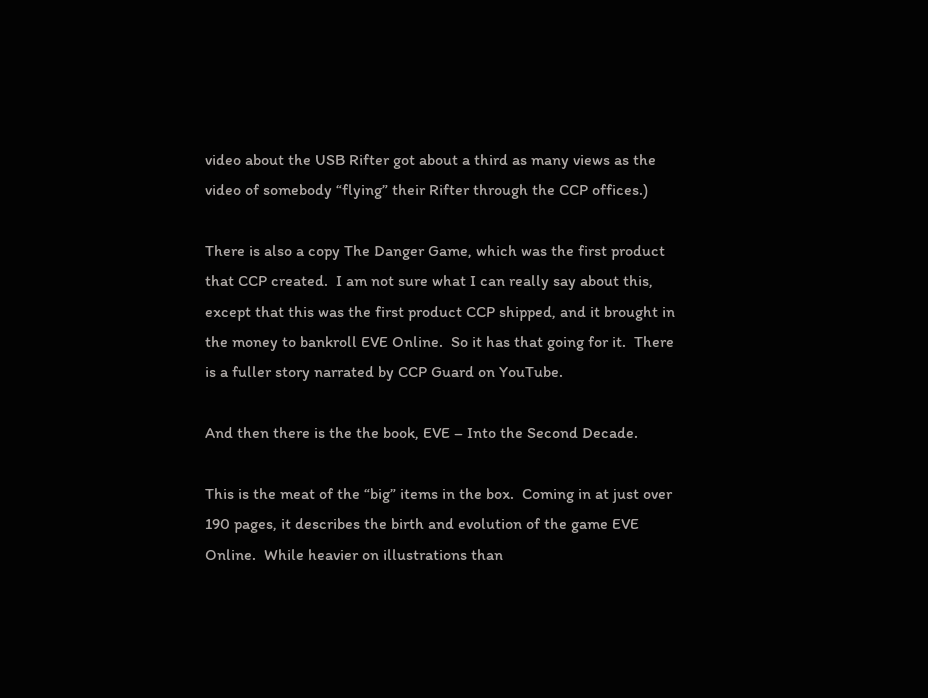video about the USB Rifter got about a third as many views as the video of somebody “flying” their Rifter through the CCP offices.)

There is also a copy The Danger Game, which was the first product that CCP created.  I am not sure what I can really say about this, except that this was the first product CCP shipped, and it brought in the money to bankroll EVE Online.  So it has that going for it.  There is a fuller story narrated by CCP Guard on YouTube.

And then there is the the book, EVE – Into the Second Decade.

This is the meat of the “big” items in the box.  Coming in at just over 190 pages, it describes the birth and evolution of the game EVE Online.  While heavier on illustrations than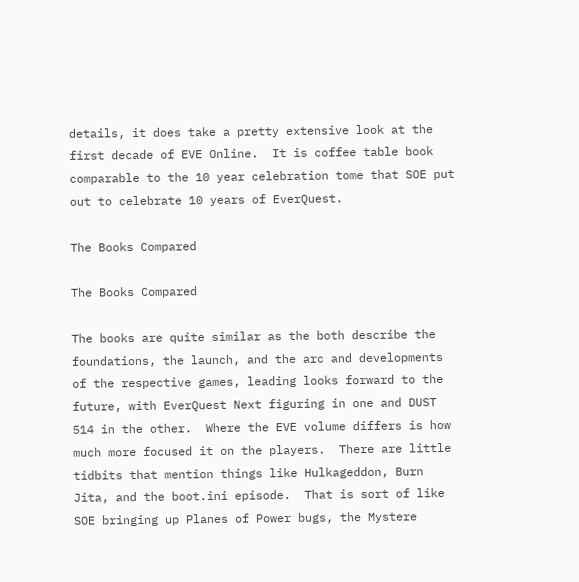details, it does take a pretty extensive look at the first decade of EVE Online.  It is coffee table book comparable to the 10 year celebration tome that SOE put out to celebrate 10 years of EverQuest.

The Books Compared

The Books Compared

The books are quite similar as the both describe the foundations, the launch, and the arc and developments of the respective games, leading looks forward to the future, with EverQuest Next figuring in one and DUST 514 in the other.  Where the EVE volume differs is how much more focused it on the players.  There are little tidbits that mention things like Hulkageddon, Burn Jita, and the boot.ini episode.  That is sort of like SOE bringing up Planes of Power bugs, the Mystere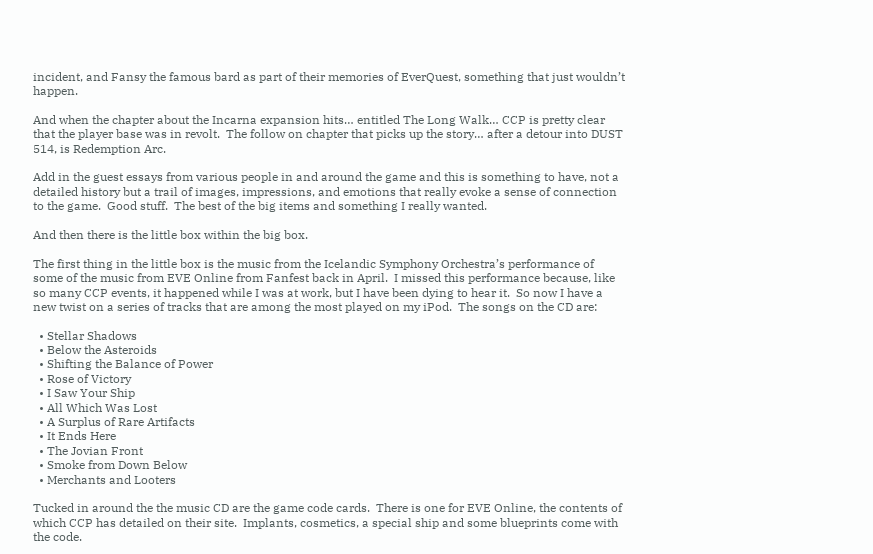incident, and Fansy the famous bard as part of their memories of EverQuest, something that just wouldn’t happen.

And when the chapter about the Incarna expansion hits… entitled The Long Walk… CCP is pretty clear that the player base was in revolt.  The follow on chapter that picks up the story… after a detour into DUST 514, is Redemption Arc.

Add in the guest essays from various people in and around the game and this is something to have, not a detailed history but a trail of images, impressions, and emotions that really evoke a sense of connection to the game.  Good stuff.  The best of the big items and something I really wanted.

And then there is the little box within the big box.

The first thing in the little box is the music from the Icelandic Symphony Orchestra’s performance of some of the music from EVE Online from Fanfest back in April.  I missed this performance because, like so many CCP events, it happened while I was at work, but I have been dying to hear it.  So now I have a new twist on a series of tracks that are among the most played on my iPod.  The songs on the CD are:

  • Stellar Shadows
  • Below the Asteroids
  • Shifting the Balance of Power
  • Rose of Victory
  • I Saw Your Ship
  • All Which Was Lost
  • A Surplus of Rare Artifacts
  • It Ends Here
  • The Jovian Front
  • Smoke from Down Below
  • Merchants and Looters

Tucked in around the the music CD are the game code cards.  There is one for EVE Online, the contents of which CCP has detailed on their site.  Implants, cosmetics, a special ship and some blueprints come with the code.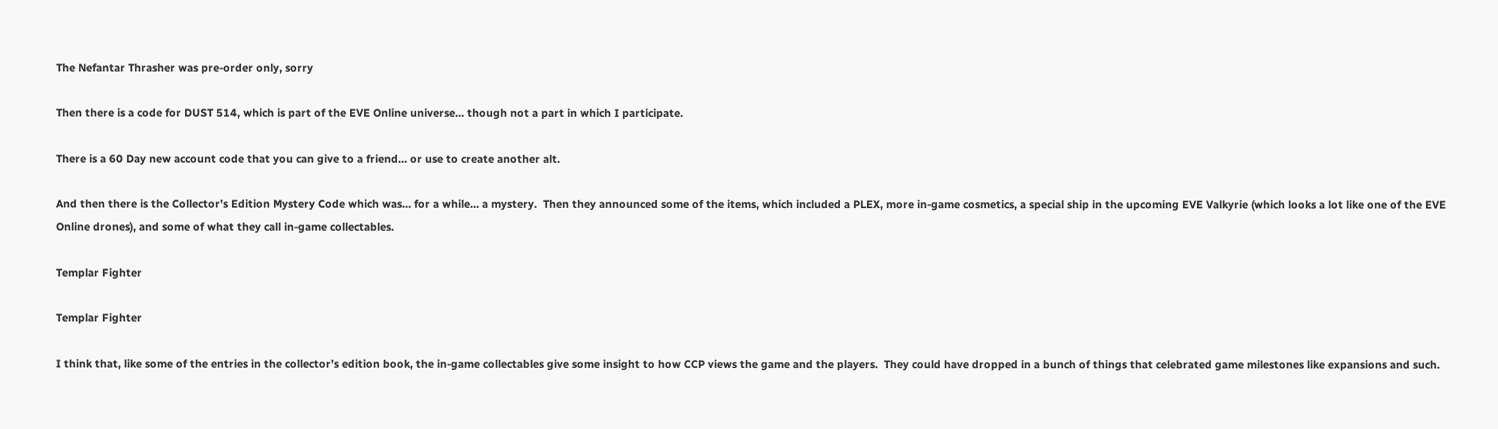The Nefantar Thrasher was pre-order only, sorry

Then there is a code for DUST 514, which is part of the EVE Online universe… though not a part in which I participate.

There is a 60 Day new account code that you can give to a friend… or use to create another alt.

And then there is the Collector’s Edition Mystery Code which was… for a while… a mystery.  Then they announced some of the items, which included a PLEX, more in-game cosmetics, a special ship in the upcoming EVE Valkyrie (which looks a lot like one of the EVE Online drones), and some of what they call in-game collectables.

Templar Fighter

Templar Fighter

I think that, like some of the entries in the collector’s edition book, the in-game collectables give some insight to how CCP views the game and the players.  They could have dropped in a bunch of things that celebrated game milestones like expansions and such.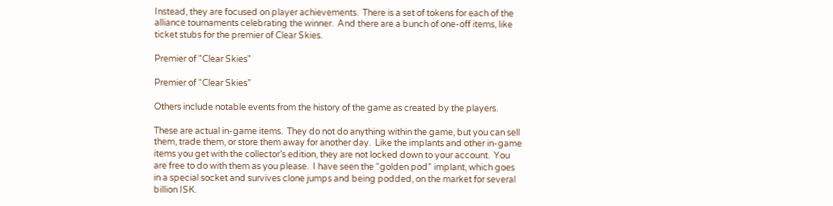Instead, they are focused on player achievements.  There is a set of tokens for each of the alliance tournaments celebrating the winner.  And there are a bunch of one-off items, like ticket stubs for the premier of Clear Skies.

Premier of "Clear Skies"

Premier of “Clear Skies”

Others include notable events from the history of the game as created by the players.

These are actual in-game items.  They do not do anything within the game, but you can sell them, trade them, or store them away for another day.  Like the implants and other in-game items you get with the collector’s edition, they are not locked down to your account.  You are free to do with them as you please.  I have seen the “golden pod” implant, which goes in a special socket and survives clone jumps and being podded, on the market for several billion ISK.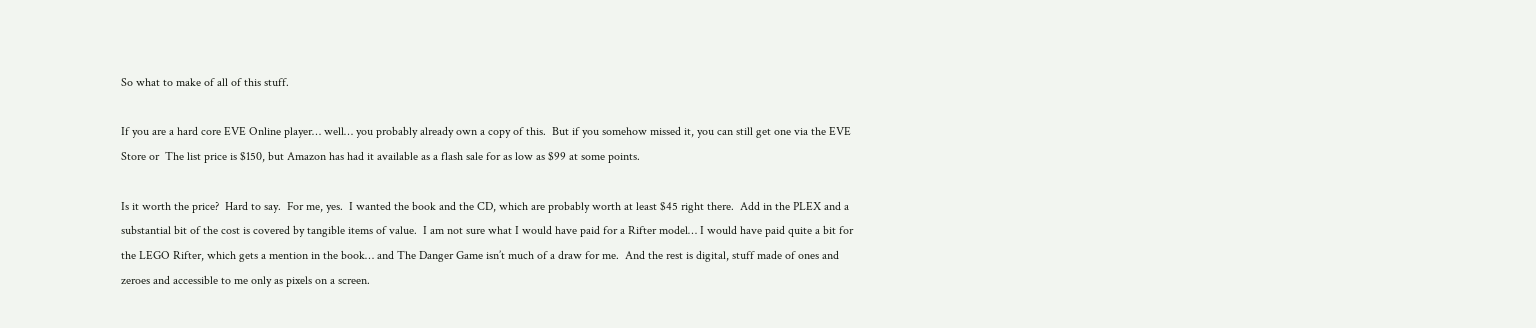So what to make of all of this stuff.

If you are a hard core EVE Online player… well… you probably already own a copy of this.  But if you somehow missed it, you can still get one via the EVE Store or  The list price is $150, but Amazon has had it available as a flash sale for as low as $99 at some points.

Is it worth the price?  Hard to say.  For me, yes.  I wanted the book and the CD, which are probably worth at least $45 right there.  Add in the PLEX and a substantial bit of the cost is covered by tangible items of value.  I am not sure what I would have paid for a Rifter model… I would have paid quite a bit for the LEGO Rifter, which gets a mention in the book… and The Danger Game isn’t much of a draw for me.  And the rest is digital, stuff made of ones and zeroes and accessible to me only as pixels on a screen.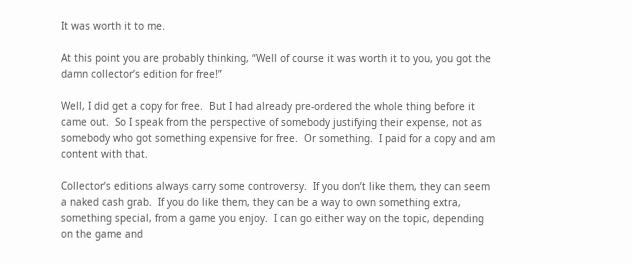It was worth it to me.

At this point you are probably thinking, “Well of course it was worth it to you, you got the damn collector’s edition for free!”

Well, I did get a copy for free.  But I had already pre-ordered the whole thing before it came out.  So I speak from the perspective of somebody justifying their expense, not as somebody who got something expensive for free.  Or something.  I paid for a copy and am content with that.

Collector’s editions always carry some controversy.  If you don’t like them, they can seem a naked cash grab.  If you do like them, they can be a way to own something extra, something special, from a game you enjoy.  I can go either way on the topic, depending on the game and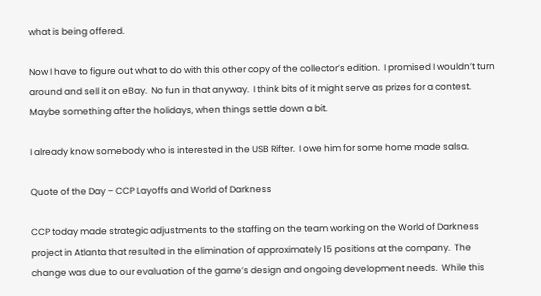what is being offered.

Now I have to figure out what to do with this other copy of the collector’s edition.  I promised I wouldn’t turn around and sell it on eBay.  No fun in that anyway.  I think bits of it might serve as prizes for a contest.  Maybe something after the holidays, when things settle down a bit.

I already know somebody who is interested in the USB Rifter.  I owe him for some home made salsa.

Quote of the Day – CCP Layoffs and World of Darkness

CCP today made strategic adjustments to the staffing on the team working on the World of Darkness project in Atlanta that resulted in the elimination of approximately 15 positions at the company.  The change was due to our evaluation of the game’s design and ongoing development needs.  While this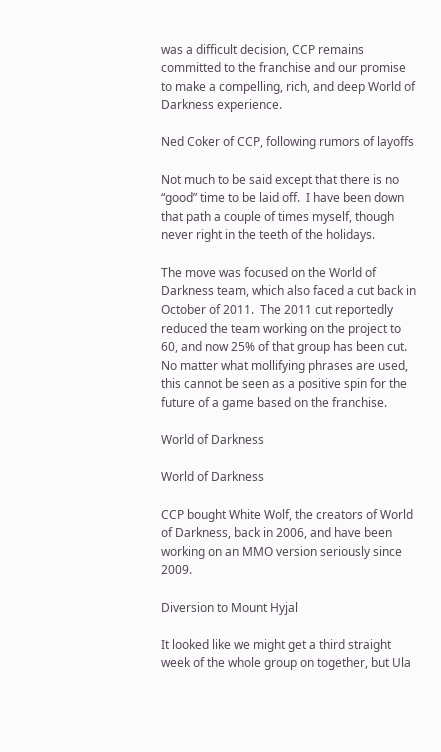was a difficult decision, CCP remains committed to the franchise and our promise to make a compelling, rich, and deep World of Darkness experience.

Ned Coker of CCP, following rumors of layoffs

Not much to be said except that there is no “good” time to be laid off.  I have been down that path a couple of times myself, though never right in the teeth of the holidays.

The move was focused on the World of Darkness team, which also faced a cut back in October of 2011.  The 2011 cut reportedly reduced the team working on the project to 60, and now 25% of that group has been cut.  No matter what mollifying phrases are used, this cannot be seen as a positive spin for the future of a game based on the franchise.

World of Darkness

World of Darkness

CCP bought White Wolf, the creators of World of Darkness, back in 2006, and have been working on an MMO version seriously since 2009.

Diversion to Mount Hyjal

It looked like we might get a third straight week of the whole group on together, but Ula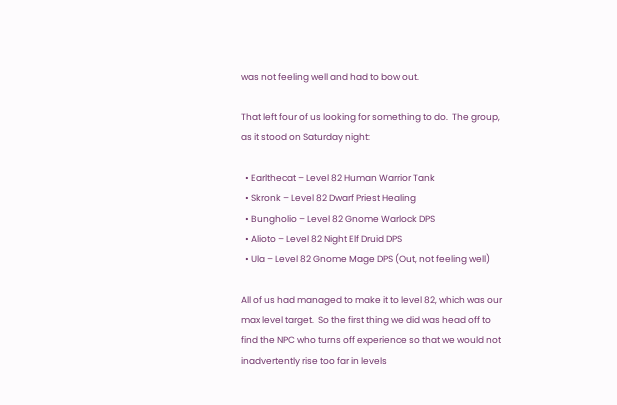was not feeling well and had to bow out.

That left four of us looking for something to do.  The group, as it stood on Saturday night:

  • Earlthecat – Level 82 Human Warrior Tank
  • Skronk – Level 82 Dwarf Priest Healing
  • Bungholio – Level 82 Gnome Warlock DPS
  • Alioto – Level 82 Night Elf Druid DPS
  • Ula – Level 82 Gnome Mage DPS (Out, not feeling well)

All of us had managed to make it to level 82, which was our max level target.  So the first thing we did was head off to find the NPC who turns off experience so that we would not inadvertently rise too far in levels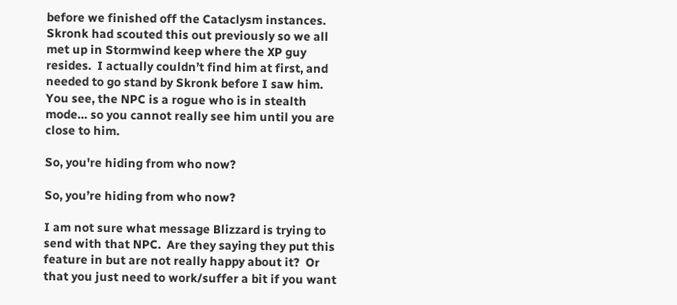before we finished off the Cataclysm instances.  Skronk had scouted this out previously so we all met up in Stormwind keep where the XP guy resides.  I actually couldn’t find him at first, and needed to go stand by Skronk before I saw him.  You see, the NPC is a rogue who is in stealth mode… so you cannot really see him until you are close to him.

So, you're hiding from who now?

So, you’re hiding from who now?

I am not sure what message Blizzard is trying to send with that NPC.  Are they saying they put this feature in but are not really happy about it?  Or that you just need to work/suffer a bit if you want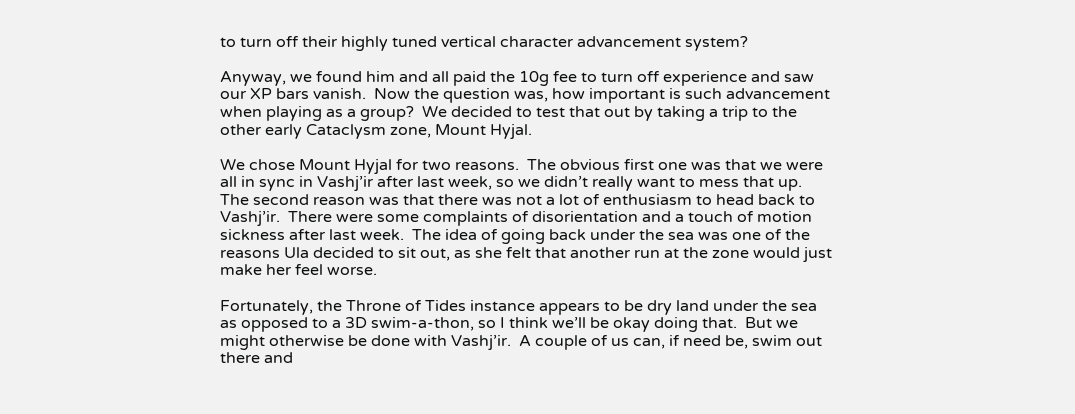to turn off their highly tuned vertical character advancement system?

Anyway, we found him and all paid the 10g fee to turn off experience and saw our XP bars vanish.  Now the question was, how important is such advancement when playing as a group?  We decided to test that out by taking a trip to the other early Cataclysm zone, Mount Hyjal.

We chose Mount Hyjal for two reasons.  The obvious first one was that we were all in sync in Vashj’ir after last week, so we didn’t really want to mess that up.  The second reason was that there was not a lot of enthusiasm to head back to Vashj’ir.  There were some complaints of disorientation and a touch of motion sickness after last week.  The idea of going back under the sea was one of the reasons Ula decided to sit out, as she felt that another run at the zone would just make her feel worse.

Fortunately, the Throne of Tides instance appears to be dry land under the sea as opposed to a 3D swim-a-thon, so I think we’ll be okay doing that.  But we might otherwise be done with Vashj’ir.  A couple of us can, if need be, swim out there and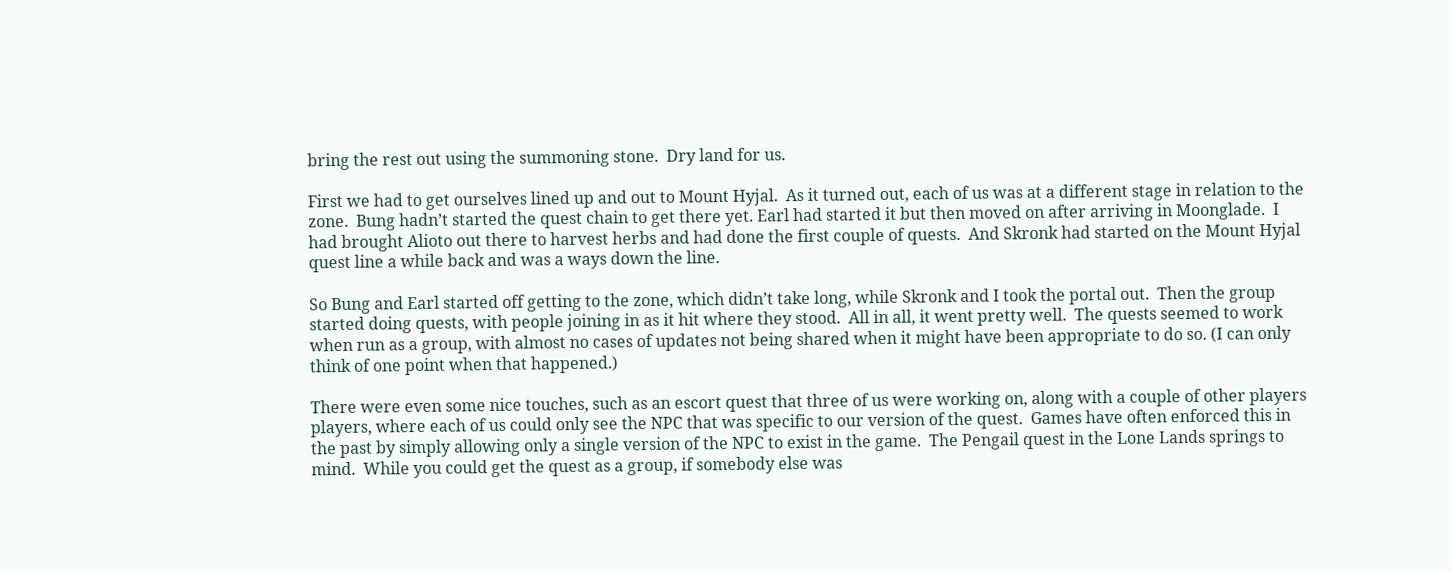bring the rest out using the summoning stone.  Dry land for us.

First we had to get ourselves lined up and out to Mount Hyjal.  As it turned out, each of us was at a different stage in relation to the zone.  Bung hadn’t started the quest chain to get there yet. Earl had started it but then moved on after arriving in Moonglade.  I had brought Alioto out there to harvest herbs and had done the first couple of quests.  And Skronk had started on the Mount Hyjal quest line a while back and was a ways down the line.

So Bung and Earl started off getting to the zone, which didn’t take long, while Skronk and I took the portal out.  Then the group started doing quests, with people joining in as it hit where they stood.  All in all, it went pretty well.  The quests seemed to work when run as a group, with almost no cases of updates not being shared when it might have been appropriate to do so. (I can only think of one point when that happened.)

There were even some nice touches, such as an escort quest that three of us were working on, along with a couple of other players players, where each of us could only see the NPC that was specific to our version of the quest.  Games have often enforced this in the past by simply allowing only a single version of the NPC to exist in the game.  The Pengail quest in the Lone Lands springs to mind.  While you could get the quest as a group, if somebody else was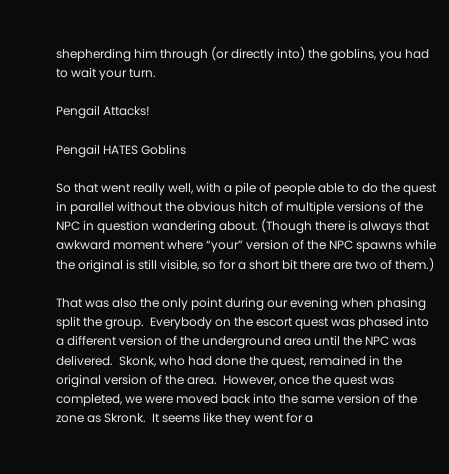shepherding him through (or directly into) the goblins, you had to wait your turn.

Pengail Attacks!

Pengail HATES Goblins

So that went really well, with a pile of people able to do the quest in parallel without the obvious hitch of multiple versions of the NPC in question wandering about. (Though there is always that awkward moment where “your” version of the NPC spawns while the original is still visible, so for a short bit there are two of them.)

That was also the only point during our evening when phasing split the group.  Everybody on the escort quest was phased into a different version of the underground area until the NPC was delivered.  Skonk, who had done the quest, remained in the original version of the area.  However, once the quest was completed, we were moved back into the same version of the zone as Skronk.  It seems like they went for a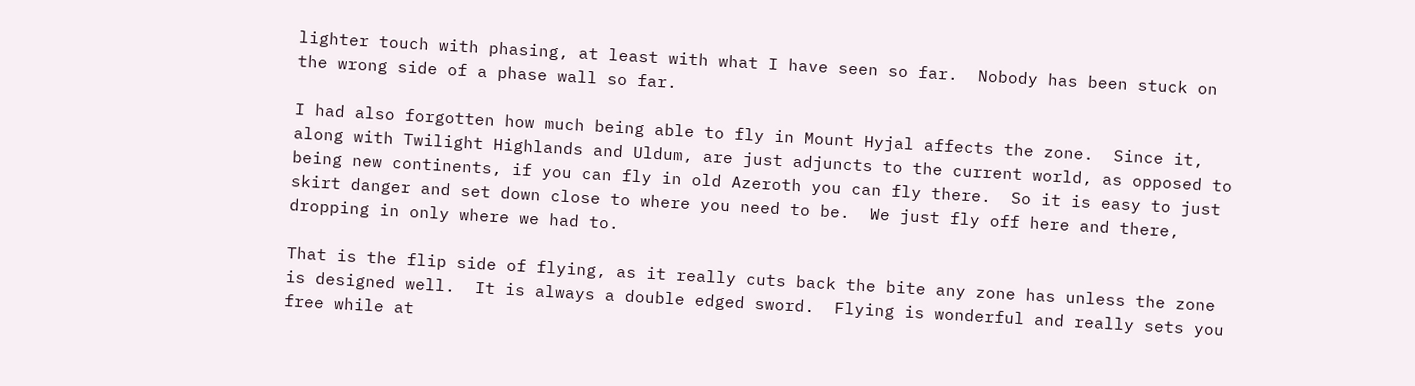lighter touch with phasing, at least with what I have seen so far.  Nobody has been stuck on the wrong side of a phase wall so far.

I had also forgotten how much being able to fly in Mount Hyjal affects the zone.  Since it, along with Twilight Highlands and Uldum, are just adjuncts to the current world, as opposed to being new continents, if you can fly in old Azeroth you can fly there.  So it is easy to just skirt danger and set down close to where you need to be.  We just fly off here and there, dropping in only where we had to.

That is the flip side of flying, as it really cuts back the bite any zone has unless the zone is designed well.  It is always a double edged sword.  Flying is wonderful and really sets you free while at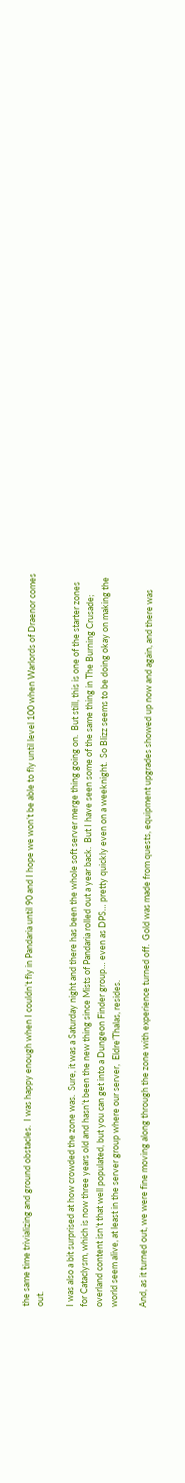the same time trivializing and ground obstacles.  I was happy enough when I couldn’t fly in Pandaria until 90 and I hope we won’t be able to fly until level 100 when Warlords of Draenor comes out.

I was also a bit surprised at how crowded the zone was.  Sure, it was a Saturday night and there has been the whole soft server merge thing going on.  But still, this is one of the starter zones for Cataclysm, which is now three years old and hasn’t been the new thing since Mists of Pandaria rolled out a year back.  But I have seen some of the same thing in The Burning Crusade; overland content isn’t that well populated, but you can get into a Dungeon Finder group… even as DPS… pretty quickly even on a weeknight.  So Blizz seems to be doing okay on making the world seem alive, at least in the server group where our server,  Eldre’Thalas, resides.

And, as it turned out, we were fine moving along through the zone with experience turned off.  Gold was made from quests, equipment upgrades showed up now and again, and there was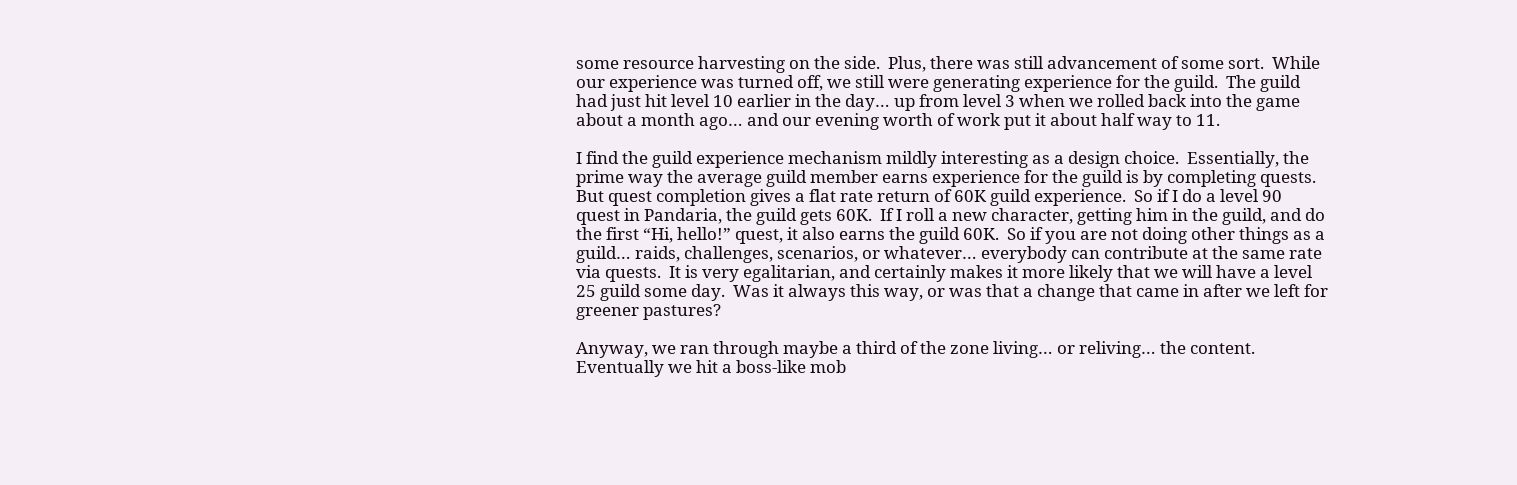some resource harvesting on the side.  Plus, there was still advancement of some sort.  While our experience was turned off, we still were generating experience for the guild.  The guild had just hit level 10 earlier in the day… up from level 3 when we rolled back into the game about a month ago… and our evening worth of work put it about half way to 11.

I find the guild experience mechanism mildly interesting as a design choice.  Essentially, the prime way the average guild member earns experience for the guild is by completing quests.  But quest completion gives a flat rate return of 60K guild experience.  So if I do a level 90 quest in Pandaria, the guild gets 60K.  If I roll a new character, getting him in the guild, and do the first “Hi, hello!” quest, it also earns the guild 60K.  So if you are not doing other things as a guild… raids, challenges, scenarios, or whatever… everybody can contribute at the same rate via quests.  It is very egalitarian, and certainly makes it more likely that we will have a level 25 guild some day.  Was it always this way, or was that a change that came in after we left for greener pastures?

Anyway, we ran through maybe a third of the zone living… or reliving… the content.  Eventually we hit a boss-like mob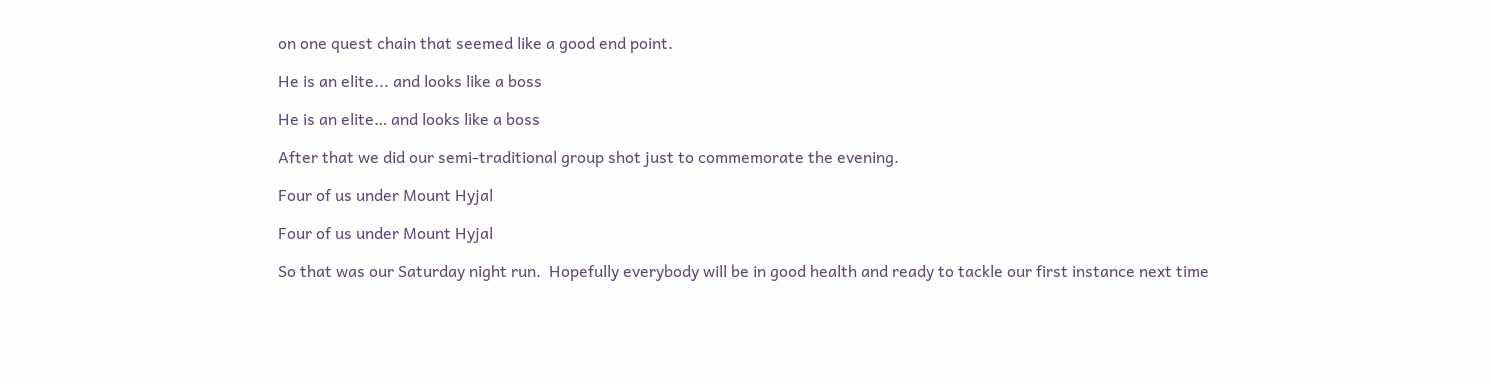on one quest chain that seemed like a good end point.

He is an elite... and looks like a boss

He is an elite… and looks like a boss

After that we did our semi-traditional group shot just to commemorate the evening.

Four of us under Mount Hyjal

Four of us under Mount Hyjal

So that was our Saturday night run.  Hopefully everybody will be in good health and ready to tackle our first instance next time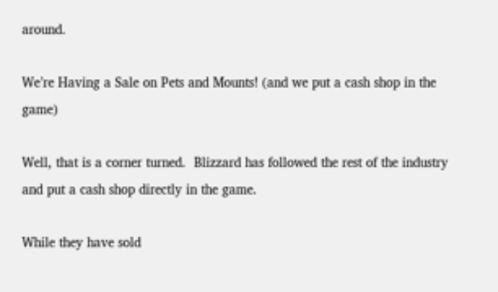around.

We’re Having a Sale on Pets and Mounts! (and we put a cash shop in the game)

Well, that is a corner turned.  Blizzard has followed the rest of the industry and put a cash shop directly in the game.

While they have sold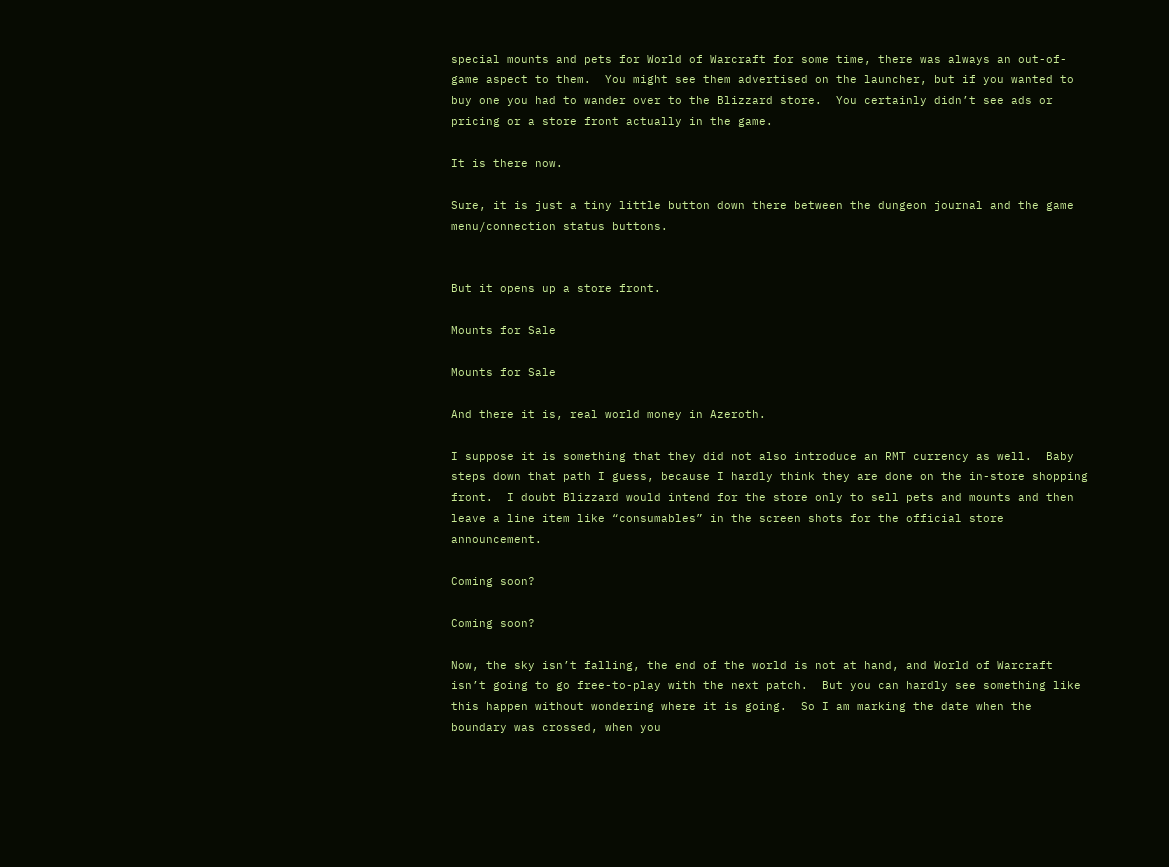special mounts and pets for World of Warcraft for some time, there was always an out-of-game aspect to them.  You might see them advertised on the launcher, but if you wanted to buy one you had to wander over to the Blizzard store.  You certainly didn’t see ads or pricing or a store front actually in the game.

It is there now.

Sure, it is just a tiny little button down there between the dungeon journal and the game menu/connection status buttons.


But it opens up a store front.

Mounts for Sale

Mounts for Sale

And there it is, real world money in Azeroth.

I suppose it is something that they did not also introduce an RMT currency as well.  Baby steps down that path I guess, because I hardly think they are done on the in-store shopping front.  I doubt Blizzard would intend for the store only to sell pets and mounts and then leave a line item like “consumables” in the screen shots for the official store announcement.

Coming soon?

Coming soon?

Now, the sky isn’t falling, the end of the world is not at hand, and World of Warcraft isn’t going to go free-to-play with the next patch.  But you can hardly see something like this happen without wondering where it is going.  So I am marking the date when the boundary was crossed, when you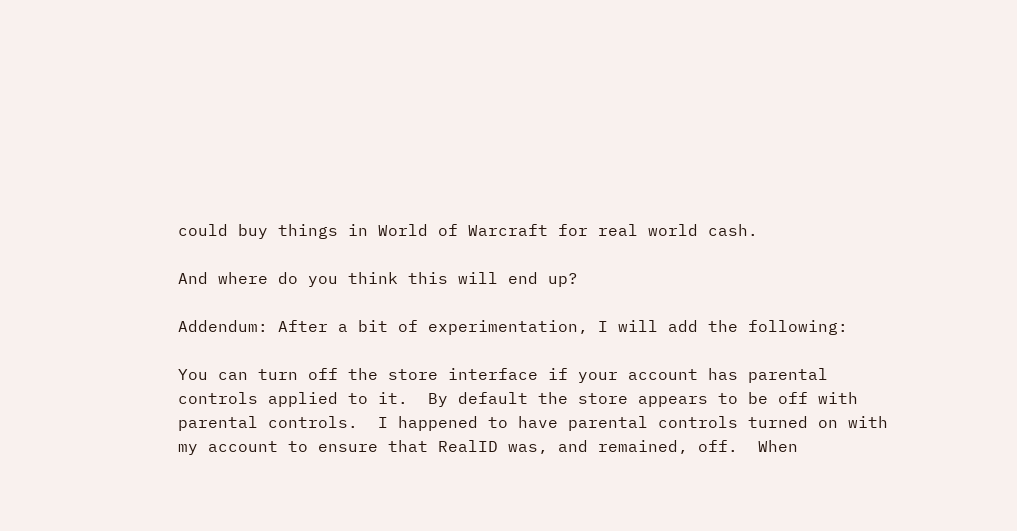could buy things in World of Warcraft for real world cash.

And where do you think this will end up?

Addendum: After a bit of experimentation, I will add the following:

You can turn off the store interface if your account has parental controls applied to it.  By default the store appears to be off with parental controls.  I happened to have parental controls turned on with my account to ensure that RealID was, and remained, off.  When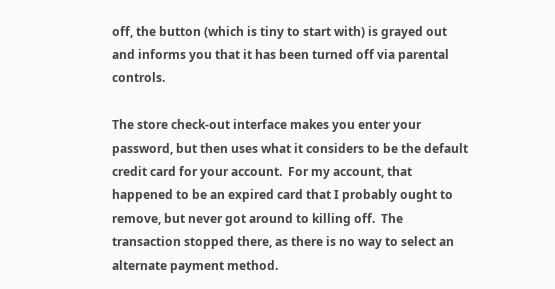off, the button (which is tiny to start with) is grayed out and informs you that it has been turned off via parental controls.

The store check-out interface makes you enter your password, but then uses what it considers to be the default credit card for your account.  For my account, that happened to be an expired card that I probably ought to remove, but never got around to killing off.  The transaction stopped there, as there is no way to select an alternate payment method.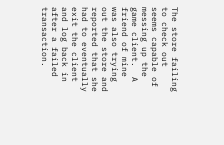The store failing to check out seems capable of messing up the game client.  A friend of mine was also trying out the store and reported that she had to eventually exit the client and log back in after a failed transaction.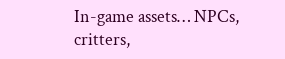In-game assets… NPCs, critters,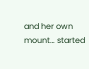and her own mount… started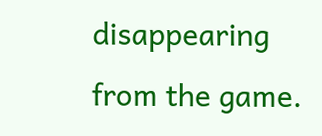disappearing from the game.